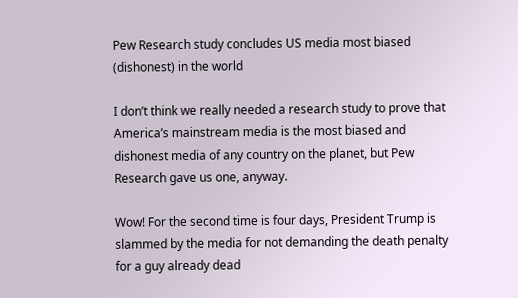Pew Research study concludes US media most biased (dishonest) in the world

I don’t think we really needed a research study to prove that America’s mainstream media is the most biased and dishonest media of any country on the planet, but Pew Research gave us one, anyway.

Wow! For the second time is four days, President Trump is slammed by the media for not demanding the death penalty for a guy already dead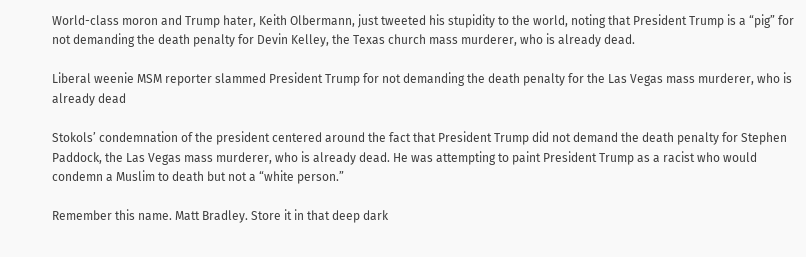World-class moron and Trump hater, Keith Olbermann, just tweeted his stupidity to the world, noting that President Trump is a “pig” for not demanding the death penalty for Devin Kelley, the Texas church mass murderer, who is already dead.

Liberal weenie MSM reporter slammed President Trump for not demanding the death penalty for the Las Vegas mass murderer, who is already dead

Stokols’ condemnation of the president centered around the fact that President Trump did not demand the death penalty for Stephen Paddock, the Las Vegas mass murderer, who is already dead. He was attempting to paint President Trump as a racist who would condemn a Muslim to death but not a “white person.”

Remember this name. Matt Bradley. Store it in that deep dark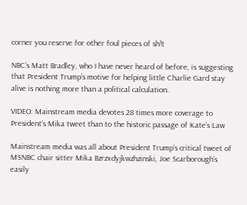corner you reserve for other foul pieces of sh!t

NBC’s Matt Bradley, who I have never heard of before, is suggesting that President Trump’s motive for helping little Charlie Gard stay alive is nothing more than a political calculation.

VIDEO: Mainstream media devotes 28 times more coverage to President’s Mika tweet than to the historic passage of Kate’s Law

Mainstream media was all about President Trump’s critical tweet of MSNBC chair sitter Mika Bzrzxdyjkwzhzinski, Joe Scarborough’s easily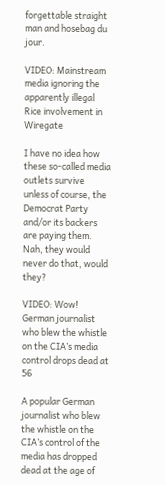forgettable straight man and hosebag du jour.

VIDEO: Mainstream media ignoring the apparently illegal Rice involvement in Wiregate

I have no idea how these so-called media outlets survive unless of course, the Democrat Party and/or its backers are paying them. Nah, they would never do that, would they?

VIDEO: Wow! German journalist who blew the whistle on the CIA’s media control drops dead at 56

A popular German journalist who blew the whistle on the CIA’s control of the media has dropped dead at the age of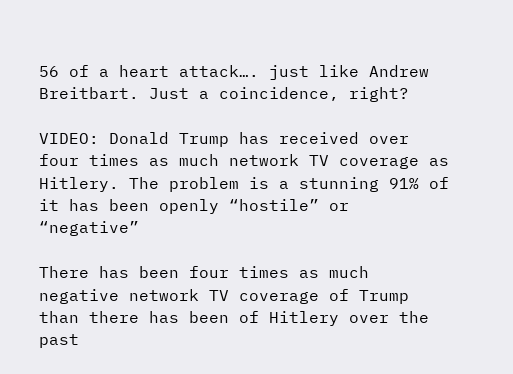56 of a heart attack…. just like Andrew Breitbart. Just a coincidence, right?

VIDEO: Donald Trump has received over four times as much network TV coverage as Hitlery. The problem is a stunning 91% of it has been openly “hostile” or “negative”

There has been four times as much negative network TV coverage of Trump than there has been of Hitlery over the past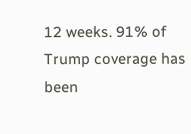12 weeks. 91% of Trump coverage has been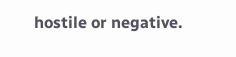hostile or negative.